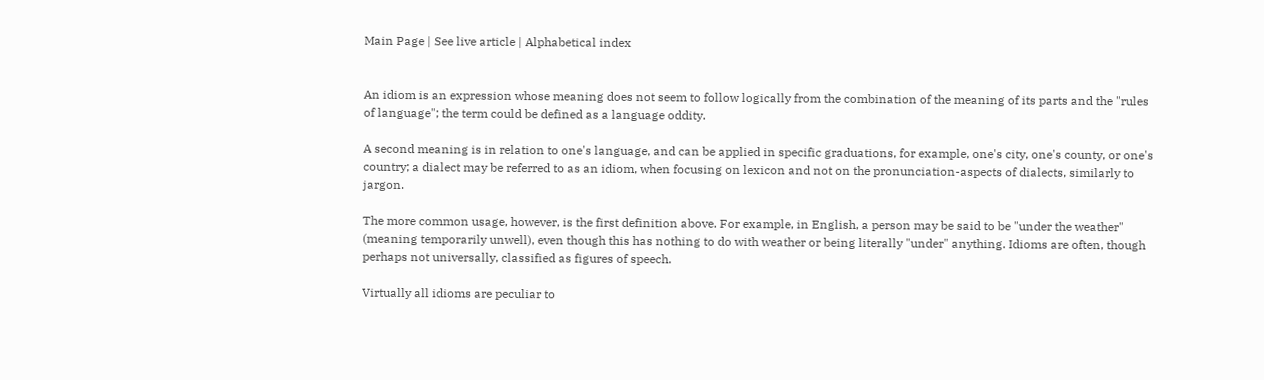Main Page | See live article | Alphabetical index


An idiom is an expression whose meaning does not seem to follow logically from the combination of the meaning of its parts and the "rules of language"; the term could be defined as a language oddity.

A second meaning is in relation to one's language, and can be applied in specific graduations, for example, one's city, one's county, or one's country; a dialect may be referred to as an idiom, when focusing on lexicon and not on the pronunciation-aspects of dialects, similarly to jargon.

The more common usage, however, is the first definition above. For example, in English, a person may be said to be "under the weather" (meaning temporarily unwell), even though this has nothing to do with weather or being literally "under" anything. Idioms are often, though perhaps not universally, classified as figures of speech.

Virtually all idioms are peculiar to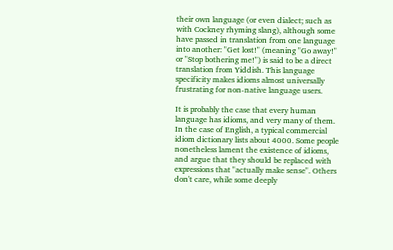their own language (or even dialect; such as with Cockney rhyming slang), although some have passed in translation from one language into another: "Get lost!" (meaning "Go away!" or "Stop bothering me!") is said to be a direct translation from Yiddish. This language specificity makes idioms almost universally frustrating for non-native language users.

It is probably the case that every human language has idioms, and very many of them. In the case of English, a typical commercial idiom dictionary lists about 4000. Some people nonetheless lament the existence of idioms, and argue that they should be replaced with expressions that "actually make sense". Others don't care, while some deeply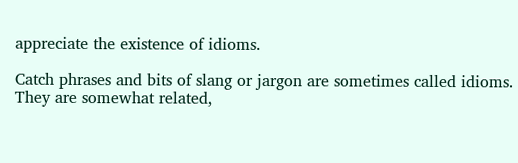appreciate the existence of idioms.

Catch phrases and bits of slang or jargon are sometimes called idioms. They are somewhat related,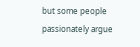but some people passionately argue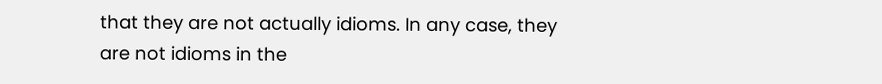that they are not actually idioms. In any case, they are not idioms in the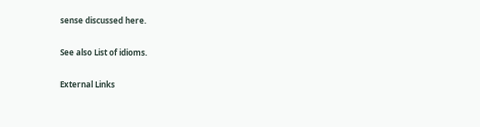sense discussed here.

See also List of idioms.

External Links